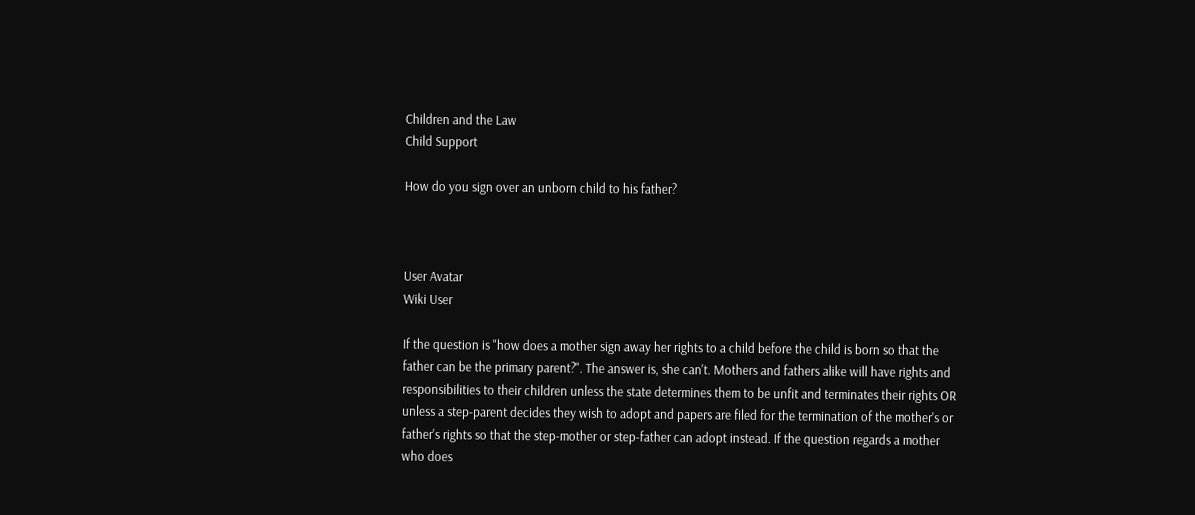Children and the Law
Child Support

How do you sign over an unborn child to his father?



User Avatar
Wiki User

If the question is "how does a mother sign away her rights to a child before the child is born so that the father can be the primary parent?". The answer is, she can't. Mothers and fathers alike will have rights and responsibilities to their children unless the state determines them to be unfit and terminates their rights OR unless a step-parent decides they wish to adopt and papers are filed for the termination of the mother's or father's rights so that the step-mother or step-father can adopt instead. If the question regards a mother who does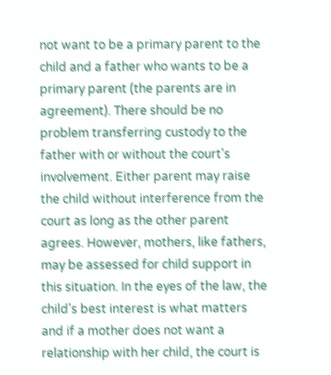not want to be a primary parent to the child and a father who wants to be a primary parent (the parents are in agreement). There should be no problem transferring custody to the father with or without the court's involvement. Either parent may raise the child without interference from the court as long as the other parent agrees. However, mothers, like fathers, may be assessed for child support in this situation. In the eyes of the law, the child's best interest is what matters and if a mother does not want a relationship with her child, the court is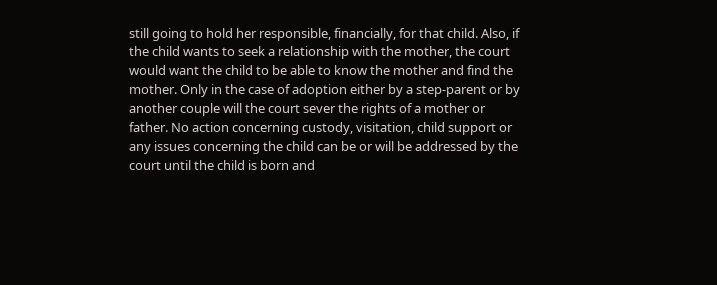still going to hold her responsible, financially, for that child. Also, if the child wants to seek a relationship with the mother, the court would want the child to be able to know the mother and find the mother. Only in the case of adoption either by a step-parent or by another couple will the court sever the rights of a mother or father. No action concerning custody, visitation, child support or any issues concerning the child can be or will be addressed by the court until the child is born and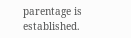parentage is established.